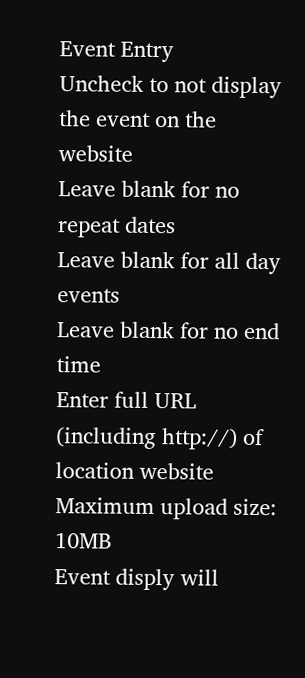Event Entry
Uncheck to not display the event on the website
Leave blank for no repeat dates
Leave blank for all day events
Leave blank for no end time
Enter full URL (including http://) of location website
Maximum upload size: 10MB
Event disply will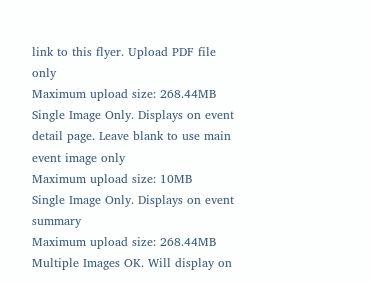link to this flyer. Upload PDF file only
Maximum upload size: 268.44MB
Single Image Only. Displays on event detail page. Leave blank to use main event image only
Maximum upload size: 10MB
Single Image Only. Displays on event summary
Maximum upload size: 268.44MB
Multiple Images OK. Will display on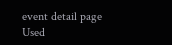event detail page
Used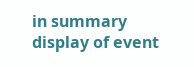in summary display of event